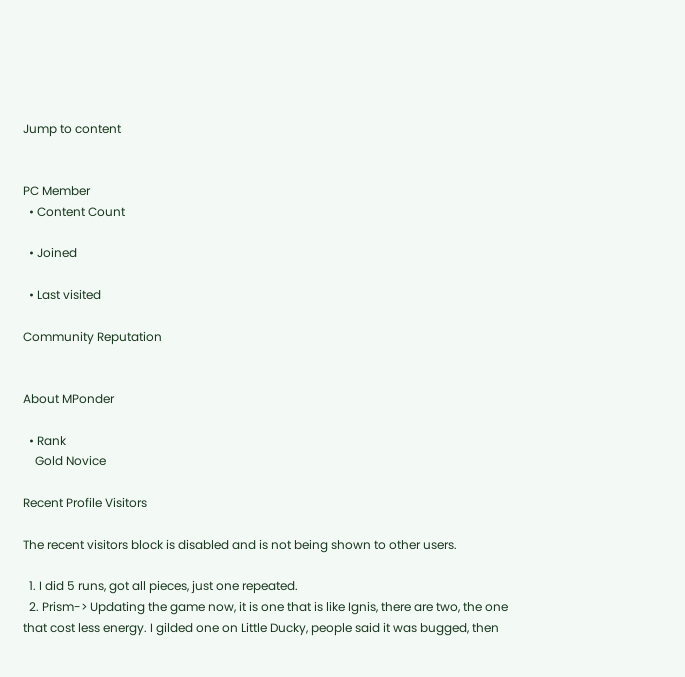Jump to content


PC Member
  • Content Count

  • Joined

  • Last visited

Community Reputation


About MPonder

  • Rank
    Gold Novice

Recent Profile Visitors

The recent visitors block is disabled and is not being shown to other users.

  1. I did 5 runs, got all pieces, just one repeated.
  2. Prism-> Updating the game now, it is one that is like Ignis, there are two, the one that cost less energy. I gilded one on Little Ducky, people said it was bugged, then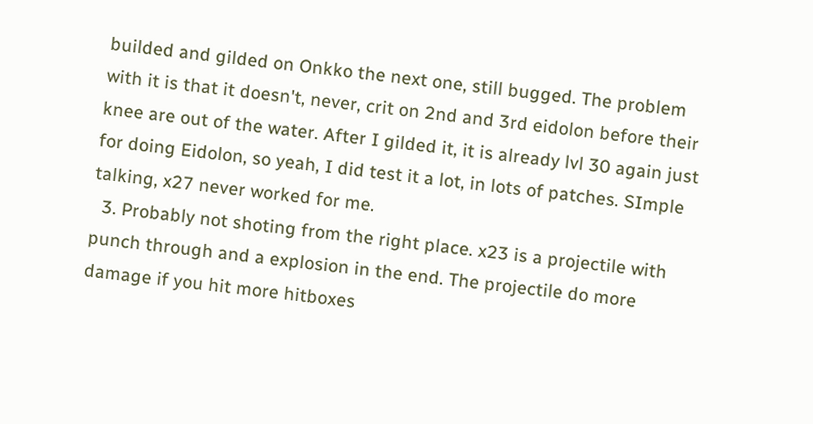builded and gilded on Onkko the next one, still bugged. The problem with it is that it doesn't, never, crit on 2nd and 3rd eidolon before their knee are out of the water. After I gilded it, it is already lvl 30 again just for doing Eidolon, so yeah, I did test it a lot, in lots of patches. SImple talking, x27 never worked for me.
  3. Probably not shoting from the right place. x23 is a projectile with punch through and a explosion in the end. The projectile do more damage if you hit more hitboxes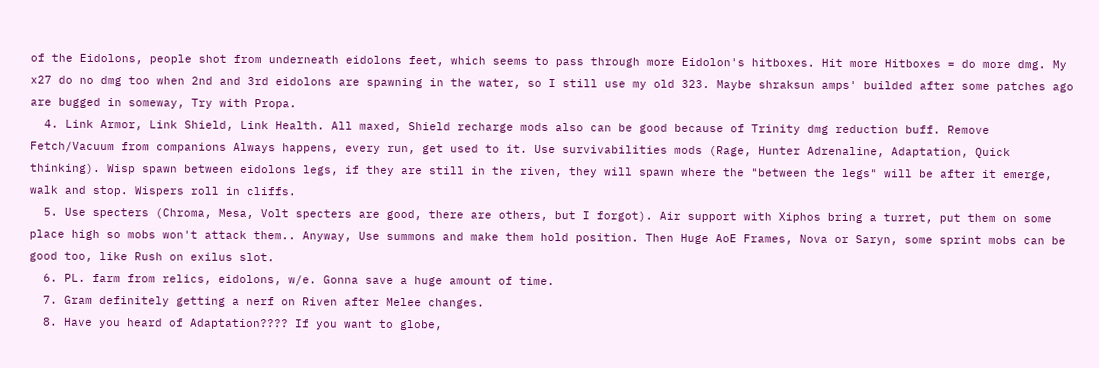of the Eidolons, people shot from underneath eidolons feet, which seems to pass through more Eidolon's hitboxes. Hit more Hitboxes = do more dmg. My x27 do no dmg too when 2nd and 3rd eidolons are spawning in the water, so I still use my old 323. Maybe shraksun amps' builded after some patches ago are bugged in someway, Try with Propa.
  4. Link Armor, Link Shield, Link Health. All maxed, Shield recharge mods also can be good because of Trinity dmg reduction buff. Remove Fetch/Vacuum from companions Always happens, every run, get used to it. Use survivabilities mods (Rage, Hunter Adrenaline, Adaptation, Quick thinking). Wisp spawn between eidolons legs, if they are still in the riven, they will spawn where the "between the legs" will be after it emerge, walk and stop. Wispers roll in cliffs.
  5. Use specters (Chroma, Mesa, Volt specters are good, there are others, but I forgot). Air support with Xiphos bring a turret, put them on some place high so mobs won't attack them.. Anyway, Use summons and make them hold position. Then Huge AoE Frames, Nova or Saryn, some sprint mobs can be good too, like Rush on exilus slot.
  6. PL. farm from relics, eidolons, w/e. Gonna save a huge amount of time.
  7. Gram definitely getting a nerf on Riven after Melee changes.
  8. Have you heard of Adaptation???? If you want to globe,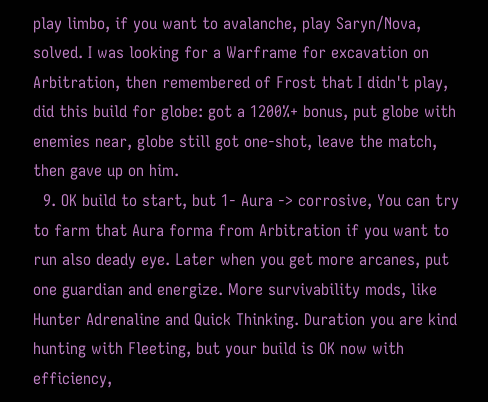play limbo, if you want to avalanche, play Saryn/Nova, solved. I was looking for a Warframe for excavation on Arbitration, then remembered of Frost that I didn't play, did this build for globe: got a 1200%+ bonus, put globe with enemies near, globe still got one-shot, leave the match, then gave up on him.
  9. OK build to start, but 1- Aura -> corrosive, You can try to farm that Aura forma from Arbitration if you want to run also deady eye. Later when you get more arcanes, put one guardian and energize. More survivability mods, like Hunter Adrenaline and Quick Thinking. Duration you are kind hunting with Fleeting, but your build is OK now with efficiency,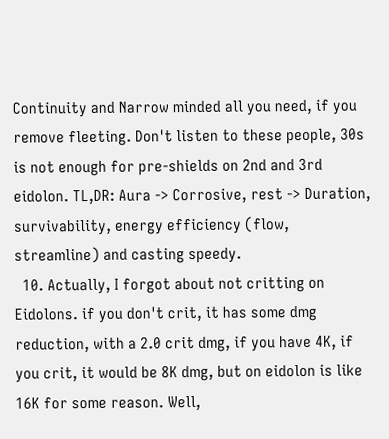Continuity and Narrow minded all you need, if you remove fleeting. Don't listen to these people, 30s is not enough for pre-shields on 2nd and 3rd eidolon. TL,DR: Aura -> Corrosive, rest -> Duration, survivability, energy efficiency (flow, streamline) and casting speedy.
  10. Actually, I forgot about not critting on Eidolons. if you don't crit, it has some dmg reduction, with a 2.0 crit dmg, if you have 4K, if you crit, it would be 8K dmg, but on eidolon is like 16K for some reason. Well,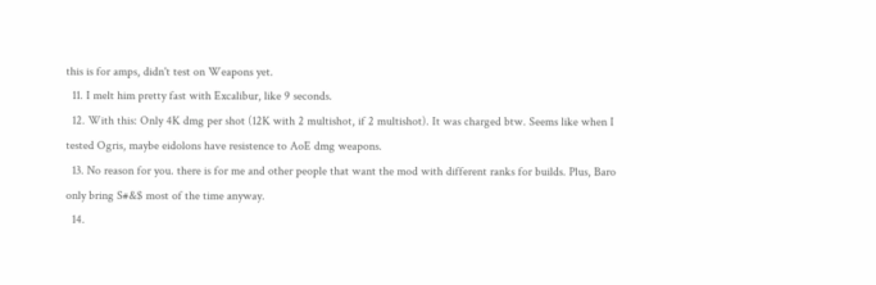this is for amps, didn't test on Weapons yet.
  11. I melt him pretty fast with Excalibur, like 9 seconds.
  12. With this: Only 4K dmg per shot (12K with 2 multishot, if 2 multishot). It was charged btw. Seems like when I tested Ogris, maybe eidolons have resistence to AoE dmg weapons.
  13. No reason for you. there is for me and other people that want the mod with different ranks for builds. Plus, Baro only bring S#&$ most of the time anyway.
  14.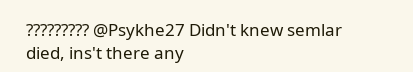????????? @Psykhe27 Didn't knew semlar died, ins't there any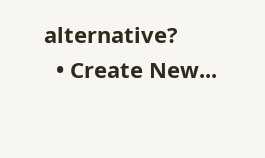alternative?
  • Create New...